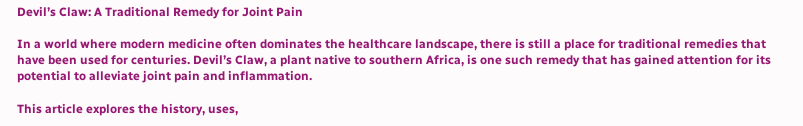Devil’s Claw: A Traditional Remedy for Joint Pain

In a world where modern medicine often dominates the healthcare landscape, there is still a place for traditional remedies that have been used for centuries. Devil’s Claw, a plant native to southern Africa, is one such remedy that has gained attention for its potential to alleviate joint pain and inflammation.

This article explores the history, uses,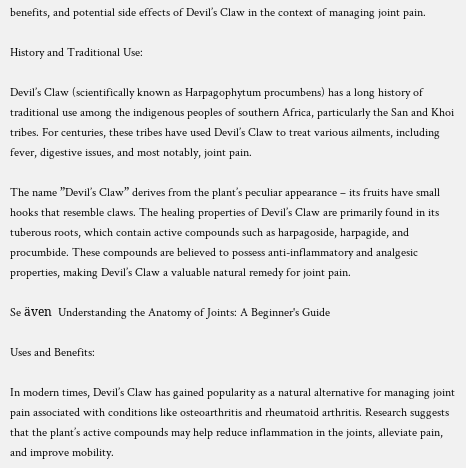benefits, and potential side effects of Devil’s Claw in the context of managing joint pain.

History and Traditional Use:

Devil’s Claw (scientifically known as Harpagophytum procumbens) has a long history of traditional use among the indigenous peoples of southern Africa, particularly the San and Khoi tribes. For centuries, these tribes have used Devil’s Claw to treat various ailments, including fever, digestive issues, and most notably, joint pain.

The name ”Devil’s Claw” derives from the plant’s peculiar appearance – its fruits have small hooks that resemble claws. The healing properties of Devil’s Claw are primarily found in its tuberous roots, which contain active compounds such as harpagoside, harpagide, and procumbide. These compounds are believed to possess anti-inflammatory and analgesic properties, making Devil’s Claw a valuable natural remedy for joint pain.

Se även  Understanding the Anatomy of Joints: A Beginner's Guide

Uses and Benefits:

In modern times, Devil’s Claw has gained popularity as a natural alternative for managing joint pain associated with conditions like osteoarthritis and rheumatoid arthritis. Research suggests that the plant’s active compounds may help reduce inflammation in the joints, alleviate pain, and improve mobility.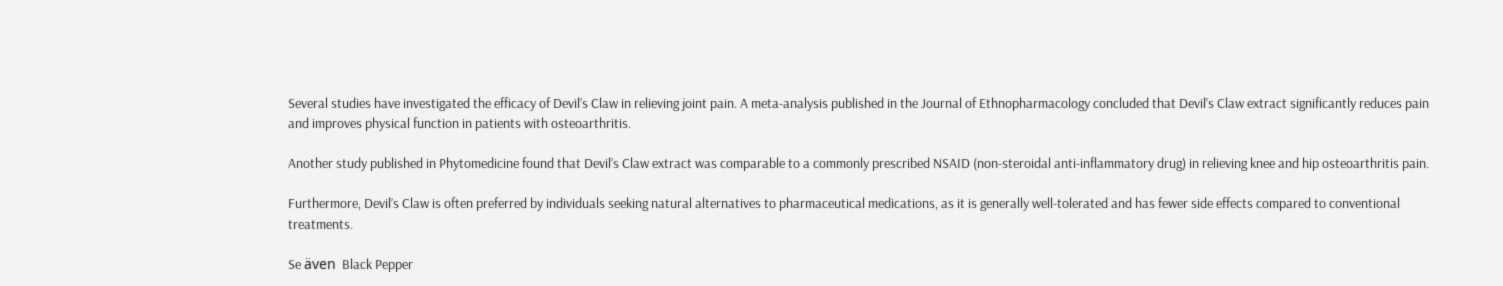Several studies have investigated the efficacy of Devil’s Claw in relieving joint pain. A meta-analysis published in the Journal of Ethnopharmacology concluded that Devil’s Claw extract significantly reduces pain and improves physical function in patients with osteoarthritis.

Another study published in Phytomedicine found that Devil’s Claw extract was comparable to a commonly prescribed NSAID (non-steroidal anti-inflammatory drug) in relieving knee and hip osteoarthritis pain.

Furthermore, Devil’s Claw is often preferred by individuals seeking natural alternatives to pharmaceutical medications, as it is generally well-tolerated and has fewer side effects compared to conventional treatments.

Se även  Black Pepper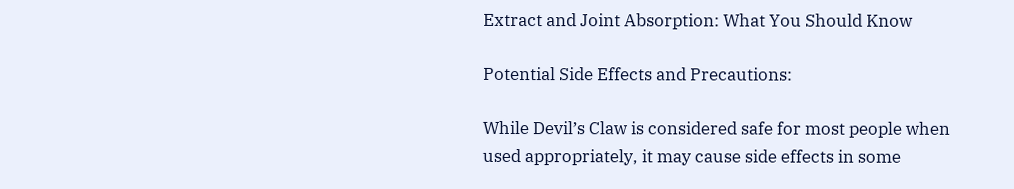Extract and Joint Absorption: What You Should Know

Potential Side Effects and Precautions:

While Devil’s Claw is considered safe for most people when used appropriately, it may cause side effects in some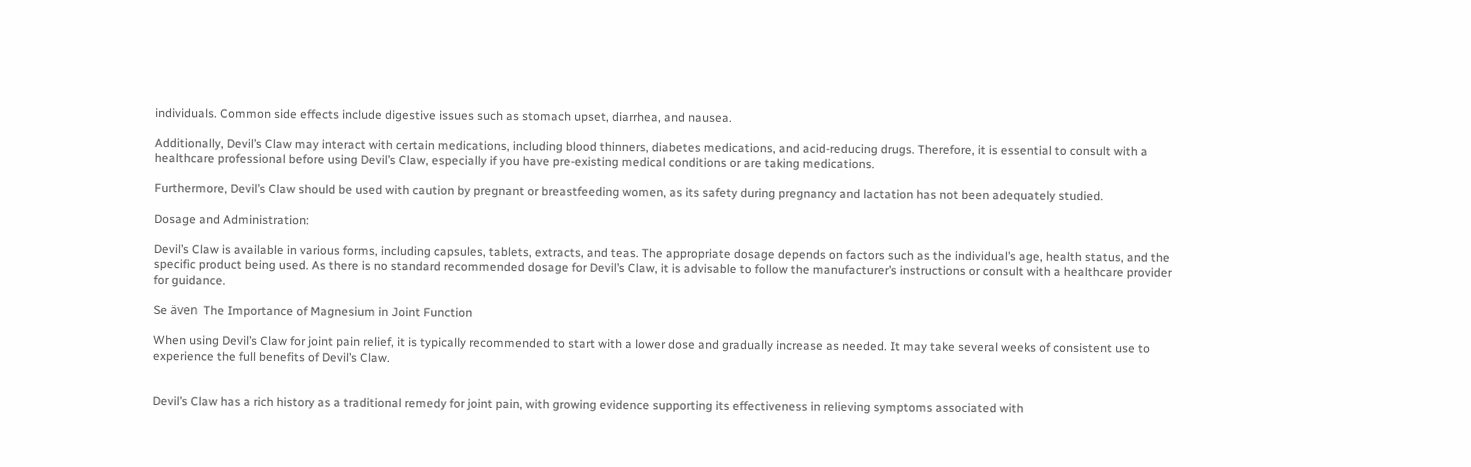individuals. Common side effects include digestive issues such as stomach upset, diarrhea, and nausea.

Additionally, Devil’s Claw may interact with certain medications, including blood thinners, diabetes medications, and acid-reducing drugs. Therefore, it is essential to consult with a healthcare professional before using Devil’s Claw, especially if you have pre-existing medical conditions or are taking medications.

Furthermore, Devil’s Claw should be used with caution by pregnant or breastfeeding women, as its safety during pregnancy and lactation has not been adequately studied.

Dosage and Administration:

Devil’s Claw is available in various forms, including capsules, tablets, extracts, and teas. The appropriate dosage depends on factors such as the individual’s age, health status, and the specific product being used. As there is no standard recommended dosage for Devil’s Claw, it is advisable to follow the manufacturer’s instructions or consult with a healthcare provider for guidance.

Se även  The Importance of Magnesium in Joint Function

When using Devil’s Claw for joint pain relief, it is typically recommended to start with a lower dose and gradually increase as needed. It may take several weeks of consistent use to experience the full benefits of Devil’s Claw.


Devil’s Claw has a rich history as a traditional remedy for joint pain, with growing evidence supporting its effectiveness in relieving symptoms associated with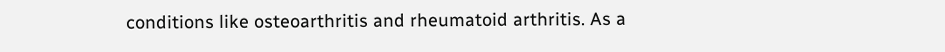conditions like osteoarthritis and rheumatoid arthritis. As a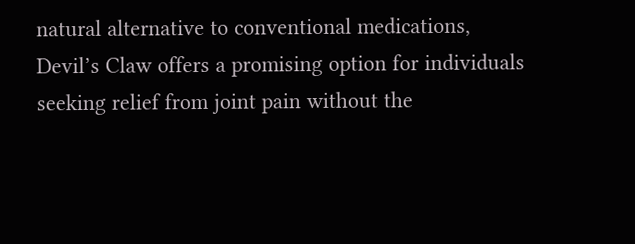natural alternative to conventional medications, Devil’s Claw offers a promising option for individuals seeking relief from joint pain without the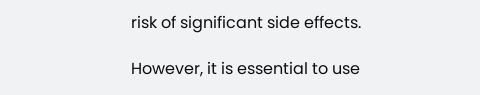risk of significant side effects.

However, it is essential to use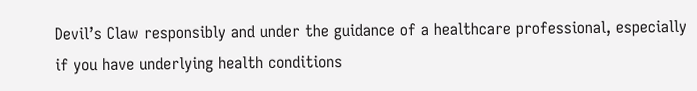Devil’s Claw responsibly and under the guidance of a healthcare professional, especially if you have underlying health conditions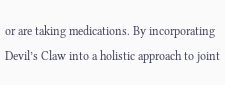or are taking medications. By incorporating Devil’s Claw into a holistic approach to joint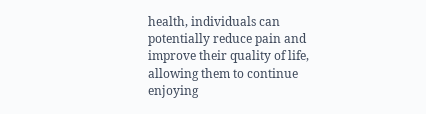health, individuals can potentially reduce pain and improve their quality of life, allowing them to continue enjoying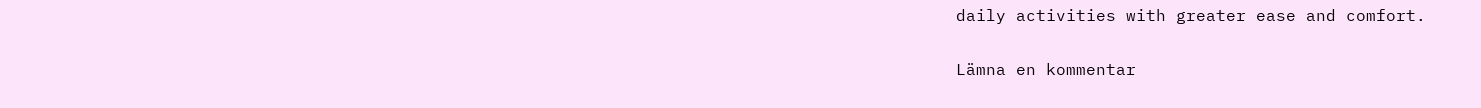daily activities with greater ease and comfort.

Lämna en kommentar